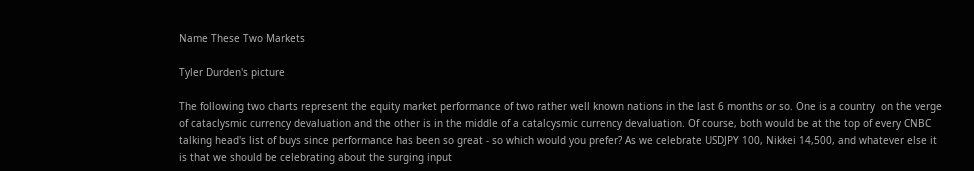Name These Two Markets

Tyler Durden's picture

The following two charts represent the equity market performance of two rather well known nations in the last 6 months or so. One is a country  on the verge of cataclysmic currency devaluation and the other is in the middle of a catalcysmic currency devaluation. Of course, both would be at the top of every CNBC talking head's list of buys since performance has been so great - so which would you prefer? As we celebrate USDJPY 100, Nikkei 14,500, and whatever else it is that we should be celebrating about the surging input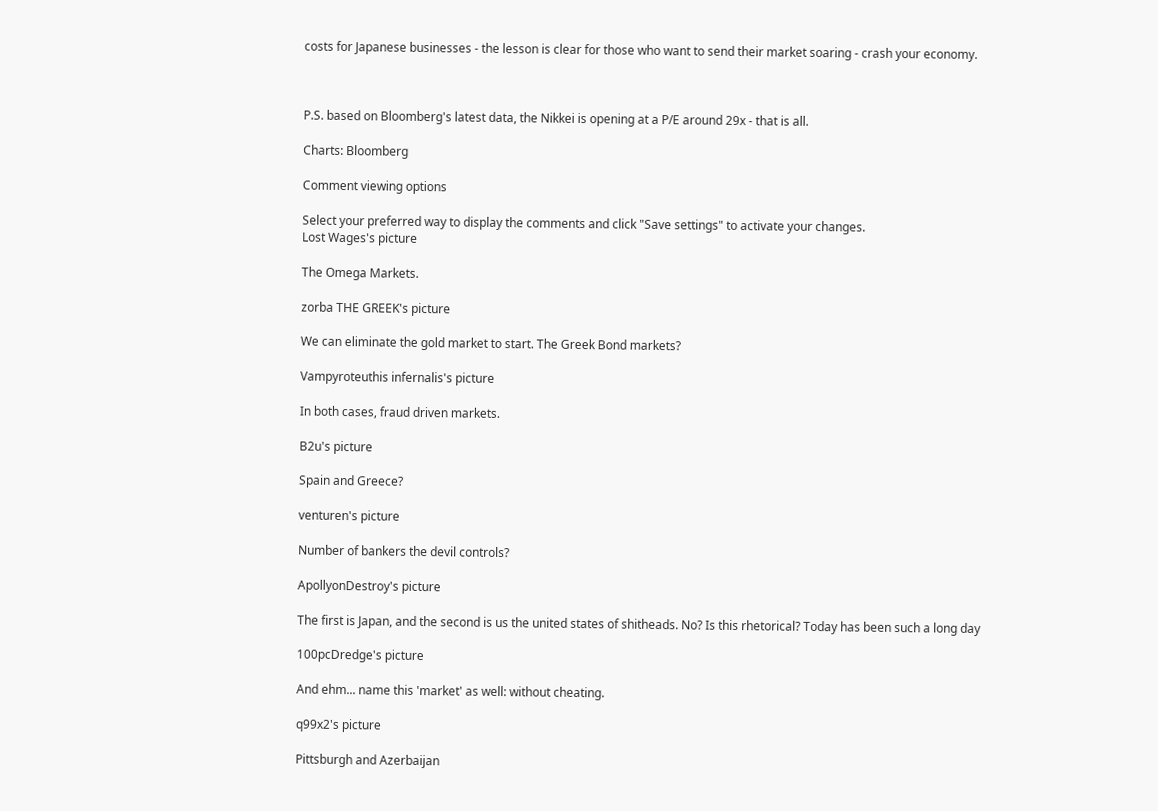costs for Japanese businesses - the lesson is clear for those who want to send their market soaring - crash your economy.



P.S. based on Bloomberg's latest data, the Nikkei is opening at a P/E around 29x - that is all.

Charts: Bloomberg

Comment viewing options

Select your preferred way to display the comments and click "Save settings" to activate your changes.
Lost Wages's picture

The Omega Markets.

zorba THE GREEK's picture

We can eliminate the gold market to start. The Greek Bond markets?

Vampyroteuthis infernalis's picture

In both cases, fraud driven markets.

B2u's picture

Spain and Greece?

venturen's picture

Number of bankers the devil controls?

ApollyonDestroy's picture

The first is Japan, and the second is us the united states of shitheads. No? Is this rhetorical? Today has been such a long day

100pcDredge's picture

And ehm... name this 'market' as well: without cheating.

q99x2's picture

Pittsburgh and Azerbaijan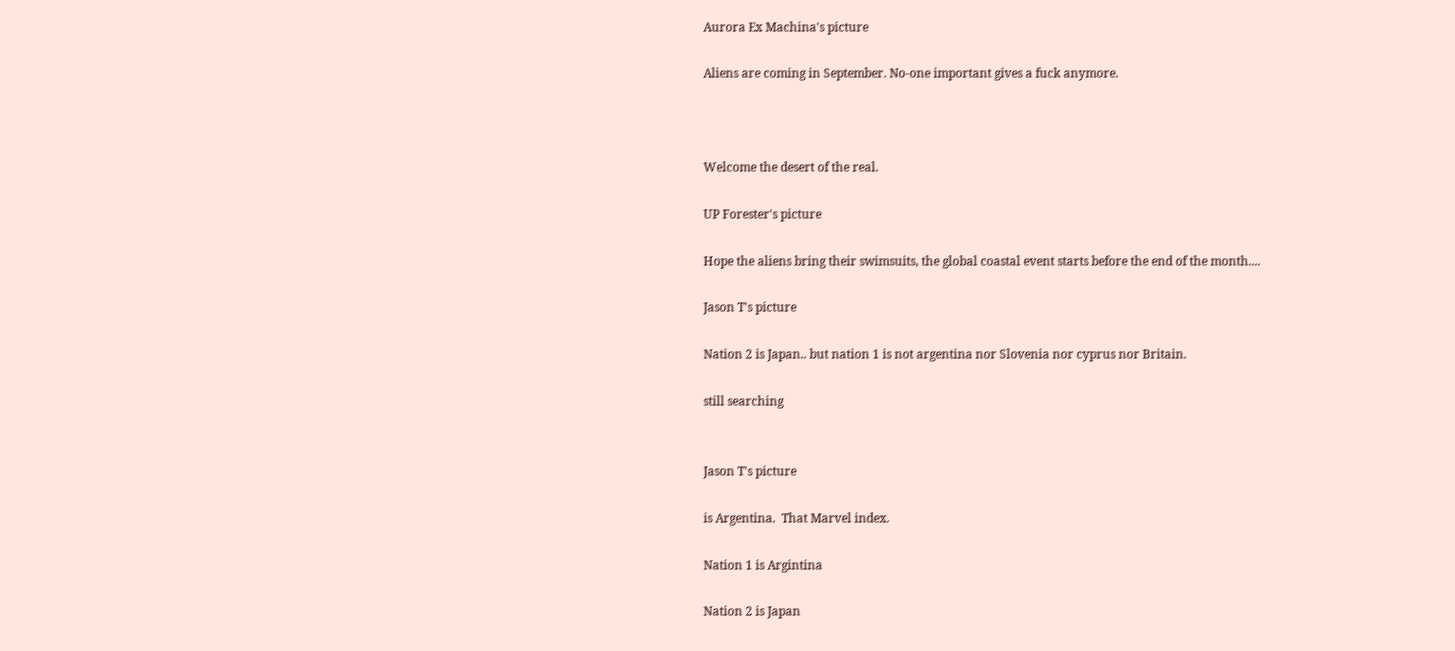Aurora Ex Machina's picture

Aliens are coming in September. No-one important gives a fuck anymore.



Welcome the desert of the real.

UP Forester's picture

Hope the aliens bring their swimsuits, the global coastal event starts before the end of the month....

Jason T's picture

Nation 2 is Japan.. but nation 1 is not argentina nor Slovenia nor cyprus nor Britain.

still searching


Jason T's picture

is Argentina.  That Marvel index.

Nation 1 is Argintina

Nation 2 is Japan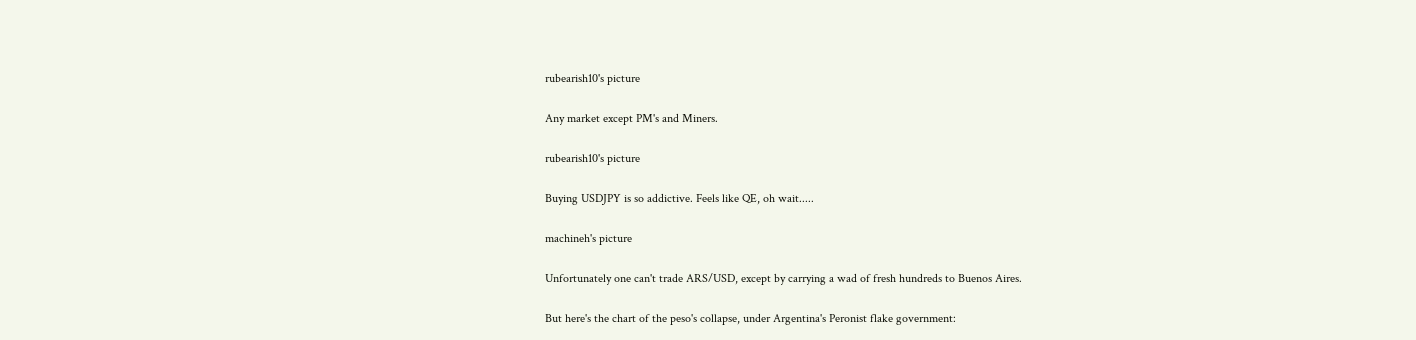rubearish10's picture

Any market except PM's and Miners.

rubearish10's picture

Buying USDJPY is so addictive. Feels like QE, oh wait.....

machineh's picture

Unfortunately one can't trade ARS/USD, except by carrying a wad of fresh hundreds to Buenos Aires.

But here's the chart of the peso's collapse, under Argentina's Peronist flake government: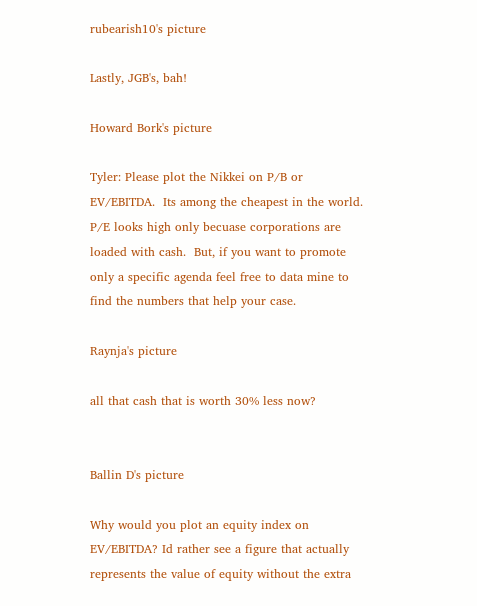rubearish10's picture

Lastly, JGB's, bah!

Howard Bork's picture

Tyler: Please plot the Nikkei on P/B or EV/EBITDA.  Its among the cheapest in the world.  P/E looks high only becuase corporations are loaded with cash.  But, if you want to promote only a specific agenda feel free to data mine to find the numbers that help your case.

Raynja's picture

all that cash that is worth 30% less now?


Ballin D's picture

Why would you plot an equity index on EV/EBITDA? Id rather see a figure that actually represents the value of equity without the extra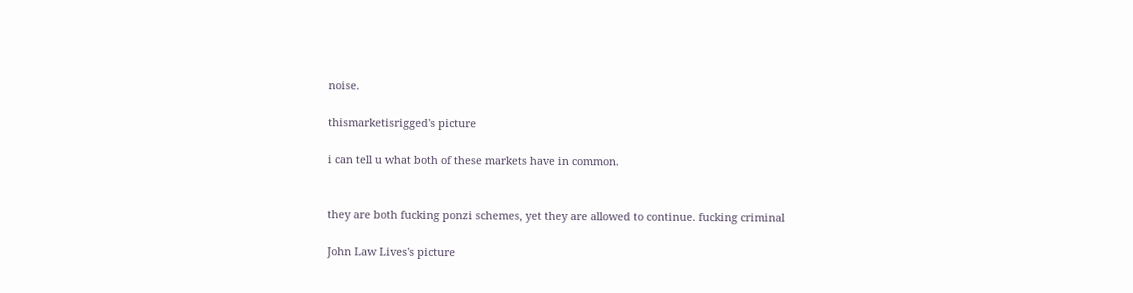noise.

thismarketisrigged's picture

i can tell u what both of these markets have in common.


they are both fucking ponzi schemes, yet they are allowed to continue. fucking criminal

John Law Lives's picture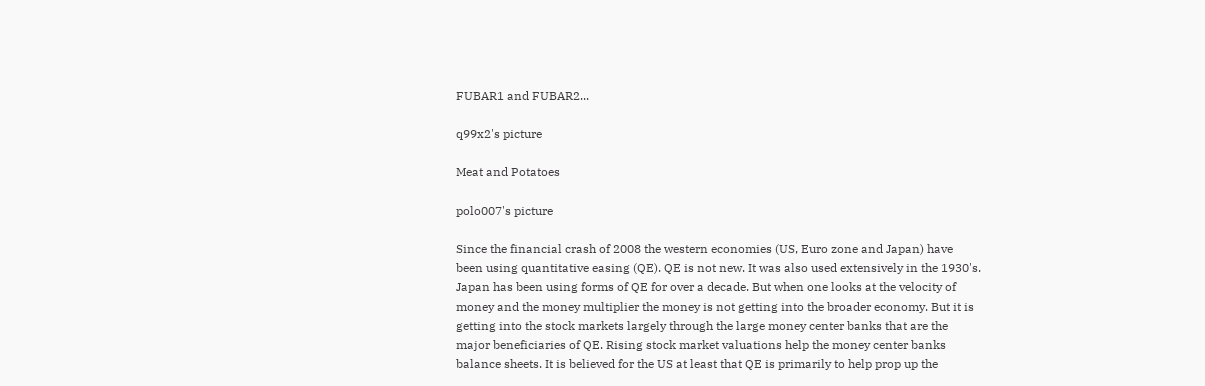FUBAR1 and FUBAR2...

q99x2's picture

Meat and Potatoes

polo007's picture

Since the financial crash of 2008 the western economies (US, Euro zone and Japan) have been using quantitative easing (QE). QE is not new. It was also used extensively in the 1930's. Japan has been using forms of QE for over a decade. But when one looks at the velocity of money and the money multiplier the money is not getting into the broader economy. But it is getting into the stock markets largely through the large money center banks that are the major beneficiaries of QE. Rising stock market valuations help the money center banks balance sheets. It is believed for the US at least that QE is primarily to help prop up the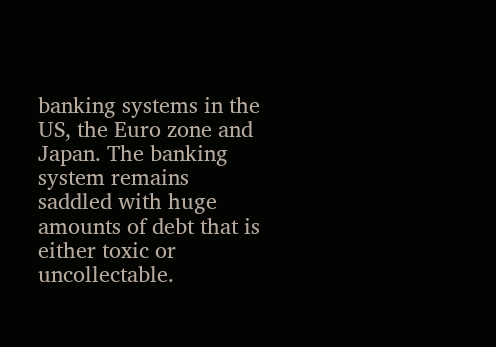banking systems in the US, the Euro zone and Japan. The banking system remains saddled with huge amounts of debt that is either toxic or uncollectable.